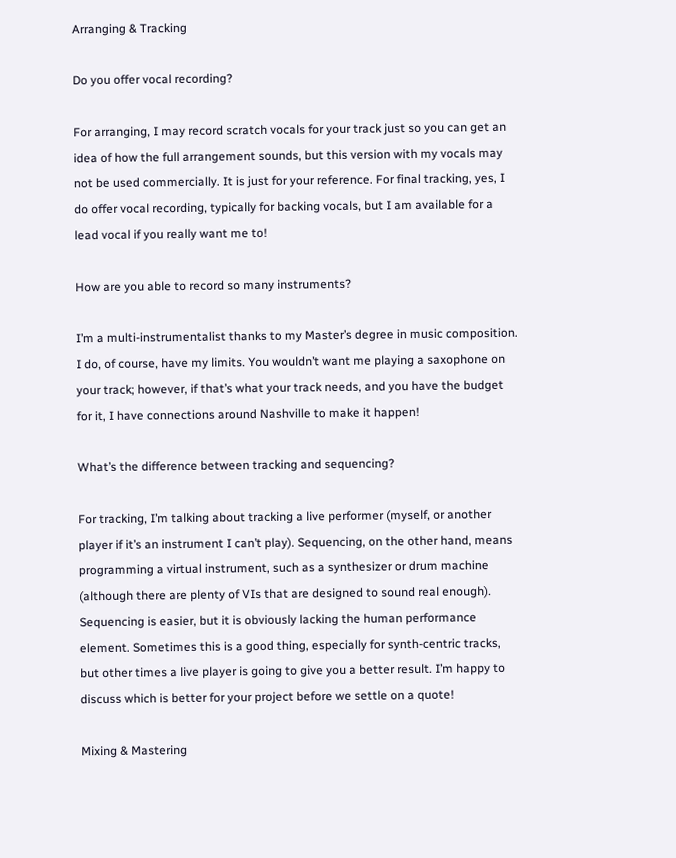Arranging & Tracking

Do you offer vocal recording?

For arranging, I may record scratch vocals for your track just so you can get an idea of how the full arrangement sounds, but this version with my vocals may not be used commercially. It is just for your reference. For final tracking, yes, I do offer vocal recording, typically for backing vocals, but I am available for a lead vocal if you really want me to!

How are you able to record so many instruments?

I’m a multi-instrumentalist thanks to my Master’s degree in music composition. I do, of course, have my limits. You wouldn’t want me playing a saxophone on your track; however, if that’s what your track needs, and you have the budget for it, I have connections around Nashville to make it happen!

What’s the difference between tracking and sequencing?

For tracking, I’m talking about tracking a live performer (myself, or another player if it’s an instrument I can’t play). Sequencing, on the other hand, means programming a virtual instrument, such as a synthesizer or drum machine (although there are plenty of VIs that are designed to sound real enough). Sequencing is easier, but it is obviously lacking the human performance element. Sometimes this is a good thing, especially for synth-centric tracks, but other times a live player is going to give you a better result. I’m happy to discuss which is better for your project before we settle on a quote!

Mixing & Mastering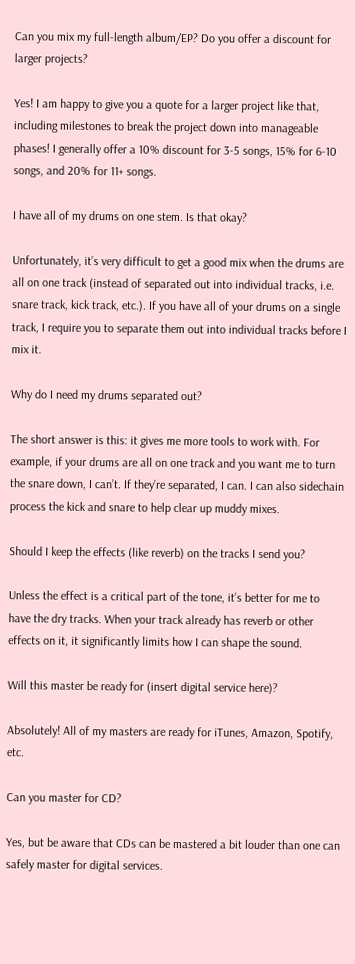Can you mix my full-length album/EP? Do you offer a discount for larger projects?

Yes! I am happy to give you a quote for a larger project like that, including milestones to break the project down into manageable phases! I generally offer a 10% discount for 3-5 songs, 15% for 6-10 songs, and 20% for 11+ songs.

I have all of my drums on one stem. Is that okay?

Unfortunately, it’s very difficult to get a good mix when the drums are all on one track (instead of separated out into individual tracks, i.e. snare track, kick track, etc.). If you have all of your drums on a single track, I require you to separate them out into individual tracks before I mix it.

Why do I need my drums separated out?

The short answer is this: it gives me more tools to work with. For example, if your drums are all on one track and you want me to turn the snare down, I can’t. If they’re separated, I can. I can also sidechain process the kick and snare to help clear up muddy mixes.

Should I keep the effects (like reverb) on the tracks I send you?

Unless the effect is a critical part of the tone, it’s better for me to have the dry tracks. When your track already has reverb or other effects on it, it significantly limits how I can shape the sound.

Will this master be ready for (insert digital service here)?

Absolutely! All of my masters are ready for iTunes, Amazon, Spotify, etc.

Can you master for CD?

Yes, but be aware that CDs can be mastered a bit louder than one can safely master for digital services.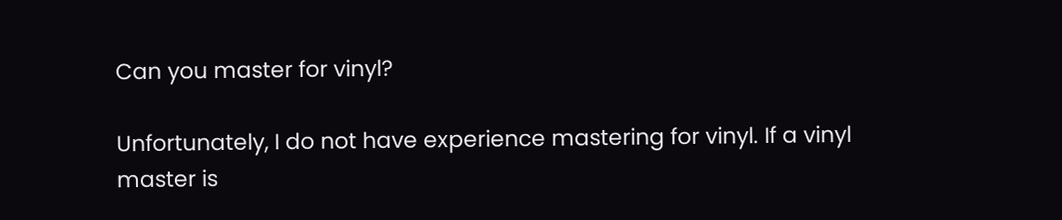Can you master for vinyl?

Unfortunately, I do not have experience mastering for vinyl. If a vinyl master is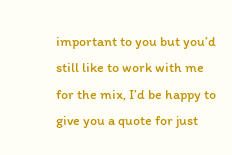important to you but you’d still like to work with me for the mix, I’d be happy to give you a quote for just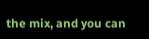the mix, and you can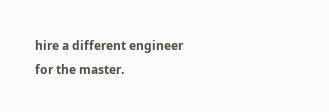hire a different engineer for the master.